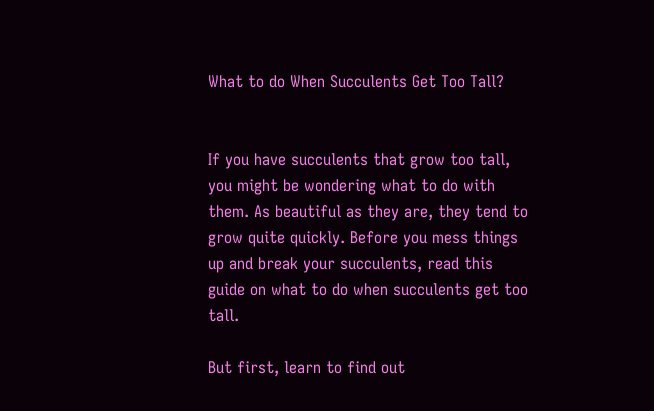What to do When Succulents Get Too Tall?


If you have succulents that grow too tall, you might be wondering what to do with them. As beautiful as they are, they tend to grow quite quickly. Before you mess things up and break your succulents, read this guide on what to do when succulents get too tall.

But first, learn to find out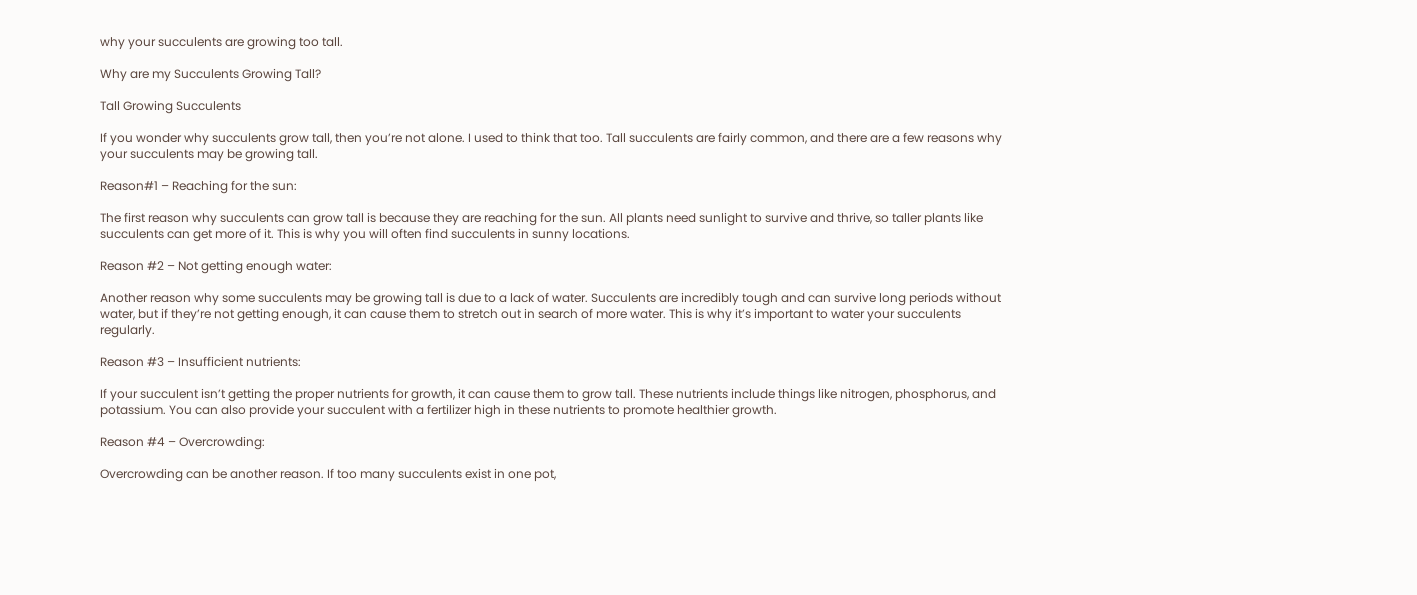why your succulents are growing too tall.

Why are my Succulents Growing Tall?

Tall Growing Succulents

If you wonder why succulents grow tall, then you’re not alone. I used to think that too. Tall succulents are fairly common, and there are a few reasons why your succulents may be growing tall.

Reason#1 – Reaching for the sun:

The first reason why succulents can grow tall is because they are reaching for the sun. All plants need sunlight to survive and thrive, so taller plants like succulents can get more of it. This is why you will often find succulents in sunny locations.

Reason #2 – Not getting enough water:

Another reason why some succulents may be growing tall is due to a lack of water. Succulents are incredibly tough and can survive long periods without water, but if they’re not getting enough, it can cause them to stretch out in search of more water. This is why it’s important to water your succulents regularly.

Reason #3 – Insufficient nutrients:

If your succulent isn’t getting the proper nutrients for growth, it can cause them to grow tall. These nutrients include things like nitrogen, phosphorus, and potassium. You can also provide your succulent with a fertilizer high in these nutrients to promote healthier growth.

Reason #4 – Overcrowding:

Overcrowding can be another reason. If too many succulents exist in one pot,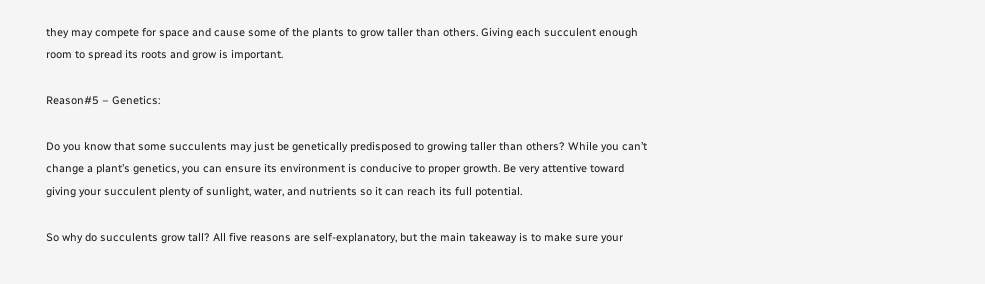they may compete for space and cause some of the plants to grow taller than others. Giving each succulent enough room to spread its roots and grow is important.

Reason#5 – Genetics:

Do you know that some succulents may just be genetically predisposed to growing taller than others? While you can’t change a plant’s genetics, you can ensure its environment is conducive to proper growth. Be very attentive toward giving your succulent plenty of sunlight, water, and nutrients so it can reach its full potential.

So why do succulents grow tall? All five reasons are self-explanatory, but the main takeaway is to make sure your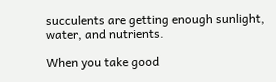succulents are getting enough sunlight, water, and nutrients.

When you take good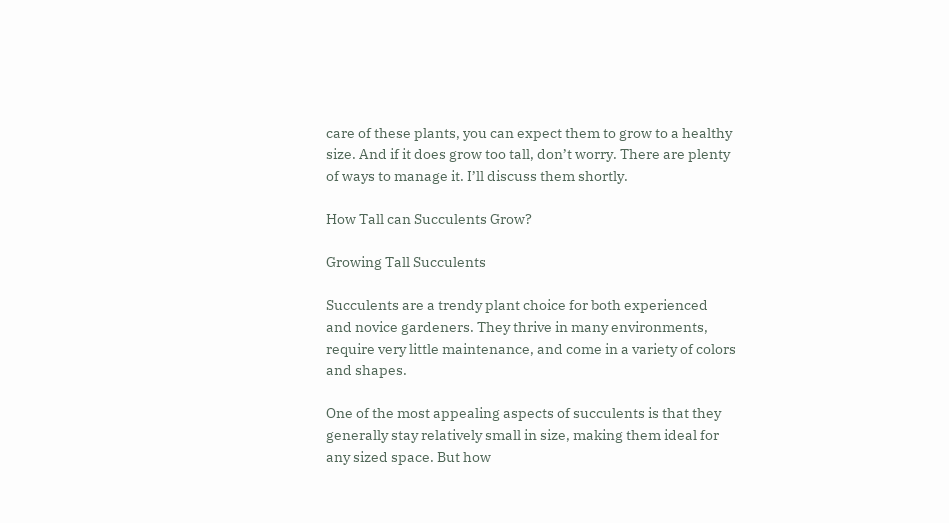care of these plants, you can expect them to grow to a healthy size. And if it does grow too tall, don’t worry. There are plenty of ways to manage it. I’ll discuss them shortly.

How Tall can Succulents Grow?

Growing Tall Succulents

Succulents are a trendy plant choice for both experienced and novice gardeners. They thrive in many environments, require very little maintenance, and come in a variety of colors and shapes.

One of the most appealing aspects of succulents is that they generally stay relatively small in size, making them ideal for any sized space. But how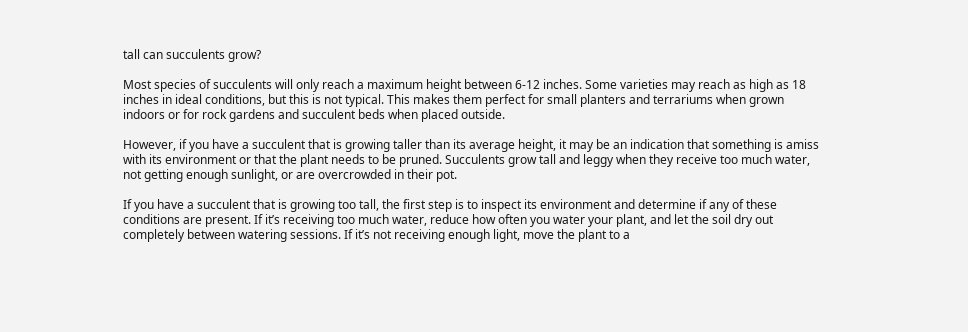tall can succulents grow?

Most species of succulents will only reach a maximum height between 6-12 inches. Some varieties may reach as high as 18 inches in ideal conditions, but this is not typical. This makes them perfect for small planters and terrariums when grown indoors or for rock gardens and succulent beds when placed outside.

However, if you have a succulent that is growing taller than its average height, it may be an indication that something is amiss with its environment or that the plant needs to be pruned. Succulents grow tall and leggy when they receive too much water, not getting enough sunlight, or are overcrowded in their pot.

If you have a succulent that is growing too tall, the first step is to inspect its environment and determine if any of these conditions are present. If it’s receiving too much water, reduce how often you water your plant, and let the soil dry out completely between watering sessions. If it’s not receiving enough light, move the plant to a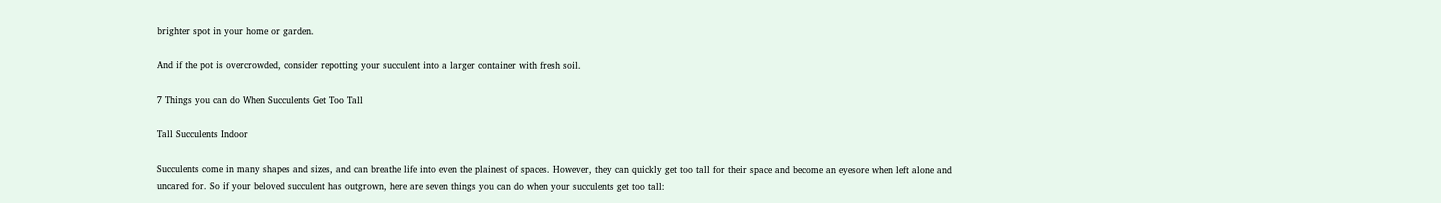brighter spot in your home or garden.

And if the pot is overcrowded, consider repotting your succulent into a larger container with fresh soil.

7 Things you can do When Succulents Get Too Tall

Tall Succulents Indoor

Succulents come in many shapes and sizes, and can breathe life into even the plainest of spaces. However, they can quickly get too tall for their space and become an eyesore when left alone and uncared for. So if your beloved succulent has outgrown, here are seven things you can do when your succulents get too tall: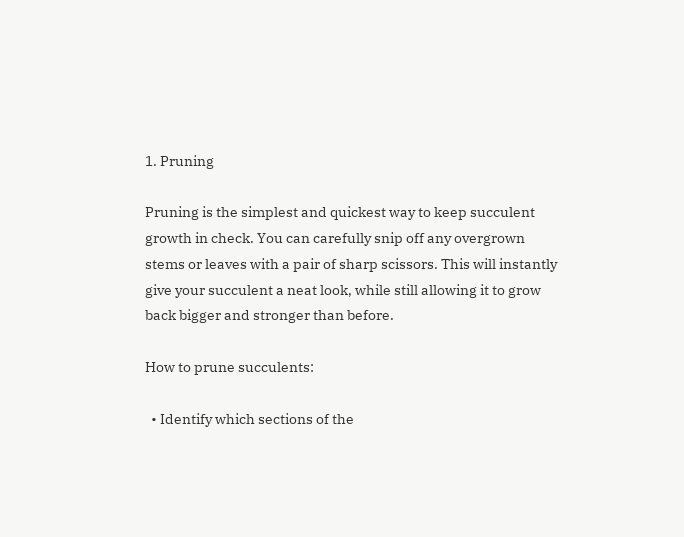1. Pruning

Pruning is the simplest and quickest way to keep succulent growth in check. You can carefully snip off any overgrown stems or leaves with a pair of sharp scissors. This will instantly give your succulent a neat look, while still allowing it to grow back bigger and stronger than before.

How to prune succulents:

  • Identify which sections of the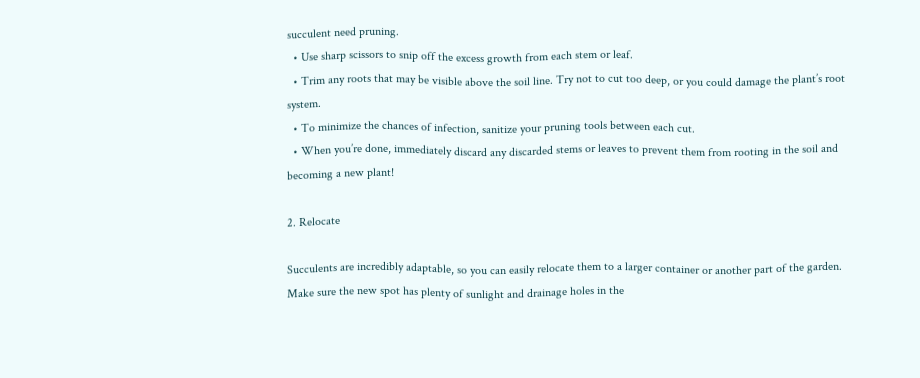succulent need pruning.
  • Use sharp scissors to snip off the excess growth from each stem or leaf.
  • Trim any roots that may be visible above the soil line. Try not to cut too deep, or you could damage the plant’s root system.
  • To minimize the chances of infection, sanitize your pruning tools between each cut.
  • When you’re done, immediately discard any discarded stems or leaves to prevent them from rooting in the soil and becoming a new plant!

2. Relocate

Succulents are incredibly adaptable, so you can easily relocate them to a larger container or another part of the garden. Make sure the new spot has plenty of sunlight and drainage holes in the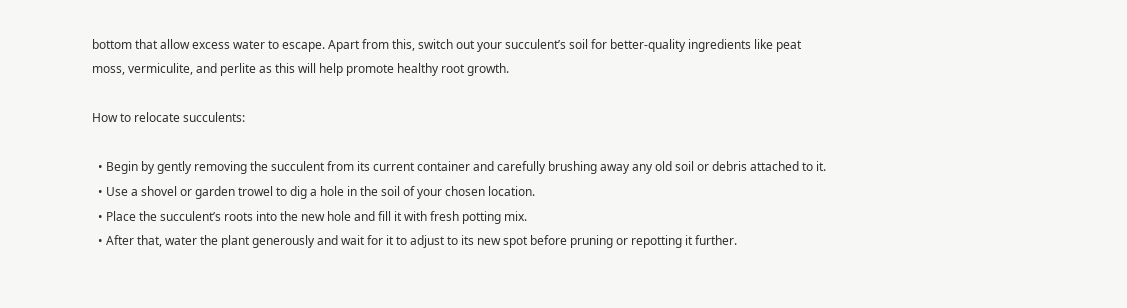bottom that allow excess water to escape. Apart from this, switch out your succulent’s soil for better-quality ingredients like peat moss, vermiculite, and perlite as this will help promote healthy root growth.

How to relocate succulents:

  • Begin by gently removing the succulent from its current container and carefully brushing away any old soil or debris attached to it.
  • Use a shovel or garden trowel to dig a hole in the soil of your chosen location.
  • Place the succulent’s roots into the new hole and fill it with fresh potting mix.
  • After that, water the plant generously and wait for it to adjust to its new spot before pruning or repotting it further.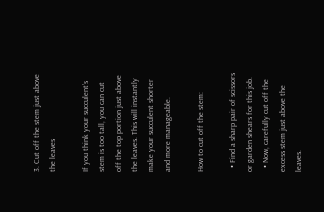3. Cut off the stem just above the leaves

If you think your succulent’s stem is too tall, you can cut off the top portion just above the leaves. This will instantly make your succulent shorter and more manageable.

How to cut off the stem:

  • Find a sharp pair of scissors or garden shears for this job.
  • Now, carefully cut off the excess stem just above the leaves.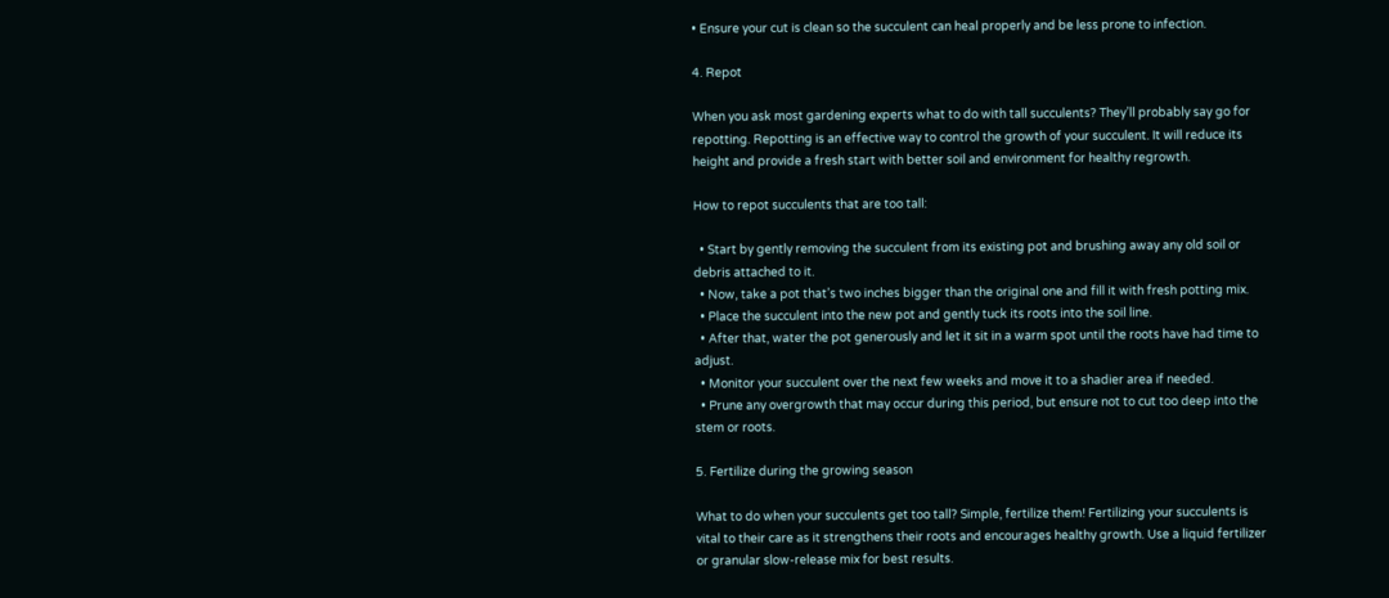• Ensure your cut is clean so the succulent can heal properly and be less prone to infection.

4. Repot

When you ask most gardening experts what to do with tall succulents? They’ll probably say go for repotting. Repotting is an effective way to control the growth of your succulent. It will reduce its height and provide a fresh start with better soil and environment for healthy regrowth.

How to repot succulents that are too tall:

  • Start by gently removing the succulent from its existing pot and brushing away any old soil or debris attached to it.
  • Now, take a pot that’s two inches bigger than the original one and fill it with fresh potting mix.
  • Place the succulent into the new pot and gently tuck its roots into the soil line.
  • After that, water the pot generously and let it sit in a warm spot until the roots have had time to adjust.
  • Monitor your succulent over the next few weeks and move it to a shadier area if needed.
  • Prune any overgrowth that may occur during this period, but ensure not to cut too deep into the stem or roots.

5. Fertilize during the growing season

What to do when your succulents get too tall? Simple, fertilize them! Fertilizing your succulents is vital to their care as it strengthens their roots and encourages healthy growth. Use a liquid fertilizer or granular slow-release mix for best results.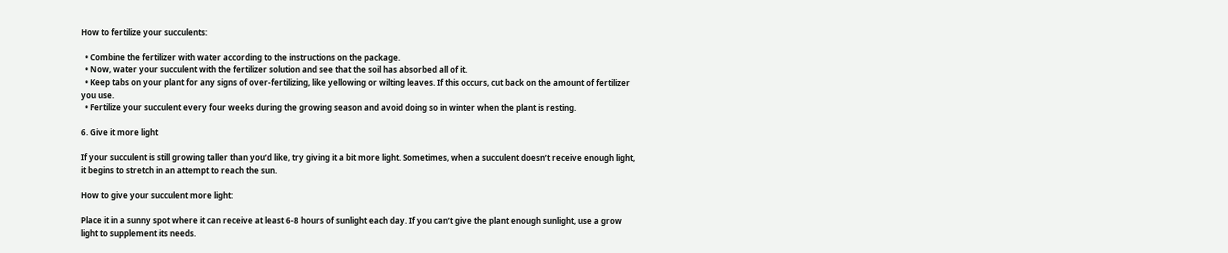How to fertilize your succulents:

  • Combine the fertilizer with water according to the instructions on the package.
  • Now, water your succulent with the fertilizer solution and see that the soil has absorbed all of it.
  • Keep tabs on your plant for any signs of over-fertilizing, like yellowing or wilting leaves. If this occurs, cut back on the amount of fertilizer you use.
  • Fertilize your succulent every four weeks during the growing season and avoid doing so in winter when the plant is resting.

6. Give it more light

If your succulent is still growing taller than you’d like, try giving it a bit more light. Sometimes, when a succulent doesn’t receive enough light, it begins to stretch in an attempt to reach the sun.

How to give your succulent more light:

Place it in a sunny spot where it can receive at least 6-8 hours of sunlight each day. If you can’t give the plant enough sunlight, use a grow light to supplement its needs.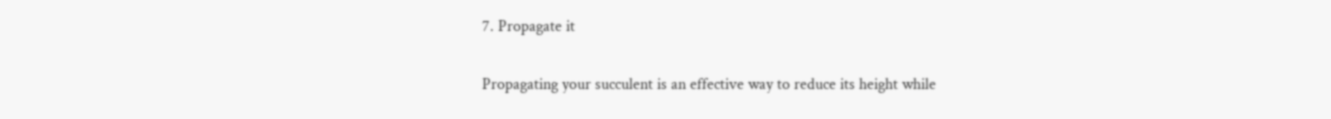7. Propagate it

Propagating your succulent is an effective way to reduce its height while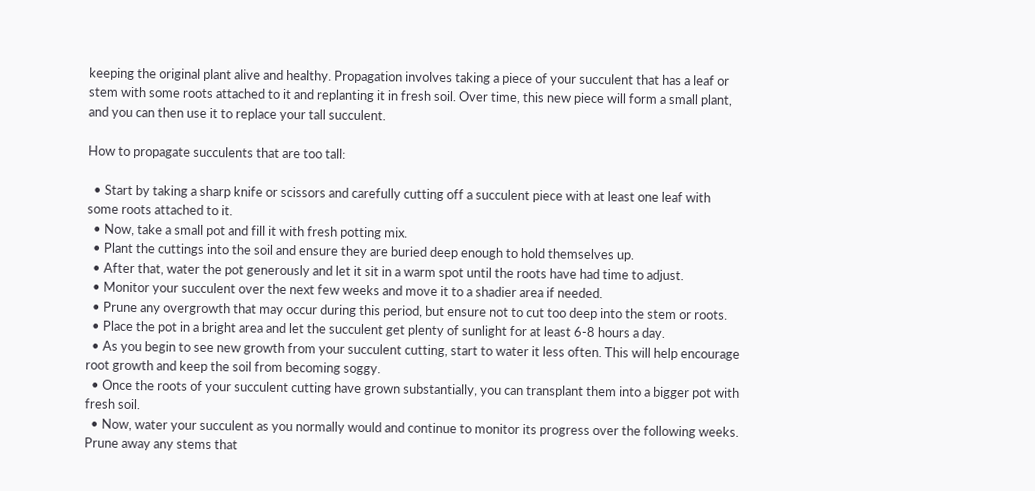keeping the original plant alive and healthy. Propagation involves taking a piece of your succulent that has a leaf or stem with some roots attached to it and replanting it in fresh soil. Over time, this new piece will form a small plant, and you can then use it to replace your tall succulent.

How to propagate succulents that are too tall:

  • Start by taking a sharp knife or scissors and carefully cutting off a succulent piece with at least one leaf with some roots attached to it.
  • Now, take a small pot and fill it with fresh potting mix.
  • Plant the cuttings into the soil and ensure they are buried deep enough to hold themselves up.
  • After that, water the pot generously and let it sit in a warm spot until the roots have had time to adjust.
  • Monitor your succulent over the next few weeks and move it to a shadier area if needed.
  • Prune any overgrowth that may occur during this period, but ensure not to cut too deep into the stem or roots.
  • Place the pot in a bright area and let the succulent get plenty of sunlight for at least 6-8 hours a day.
  • As you begin to see new growth from your succulent cutting, start to water it less often. This will help encourage root growth and keep the soil from becoming soggy.
  • Once the roots of your succulent cutting have grown substantially, you can transplant them into a bigger pot with fresh soil.
  • Now, water your succulent as you normally would and continue to monitor its progress over the following weeks. Prune away any stems that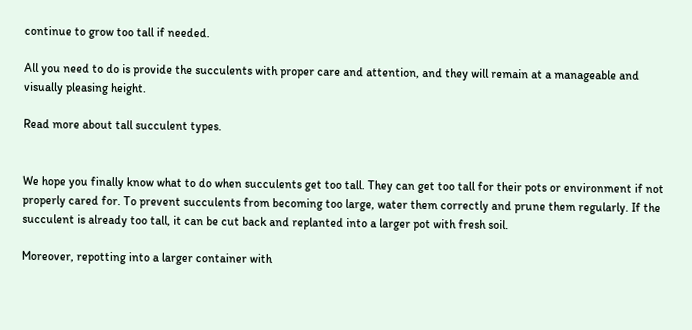continue to grow too tall if needed.

All you need to do is provide the succulents with proper care and attention, and they will remain at a manageable and visually pleasing height.

Read more about tall succulent types.


We hope you finally know what to do when succulents get too tall. They can get too tall for their pots or environment if not properly cared for. To prevent succulents from becoming too large, water them correctly and prune them regularly. If the succulent is already too tall, it can be cut back and replanted into a larger pot with fresh soil.

Moreover, repotting into a larger container with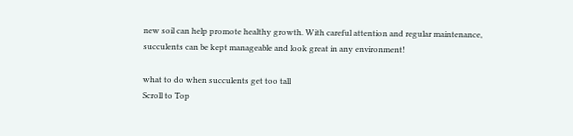new soil can help promote healthy growth. With careful attention and regular maintenance, succulents can be kept manageable and look great in any environment!

what to do when succulents get too tall
Scroll to Top